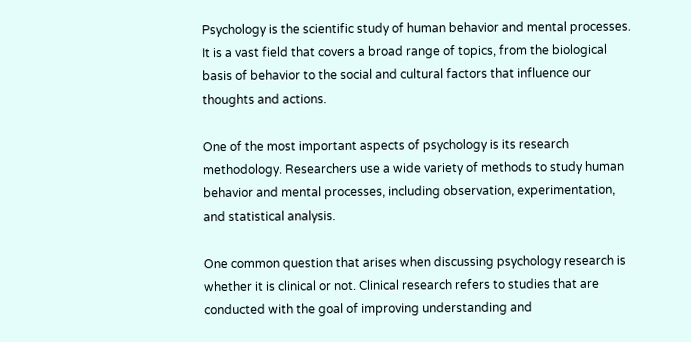Psychology is the scientific study of human behavior and mental processes. It is a vast field that covers a broad range of topics, from the biological basis of behavior to the social and cultural factors that influence our thoughts and actions.

One of the most important aspects of psychology is its research methodology. Researchers use a wide variety of methods to study human behavior and mental processes, including observation, experimentation, and statistical analysis.

One common question that arises when discussing psychology research is whether it is clinical or not. Clinical research refers to studies that are conducted with the goal of improving understanding and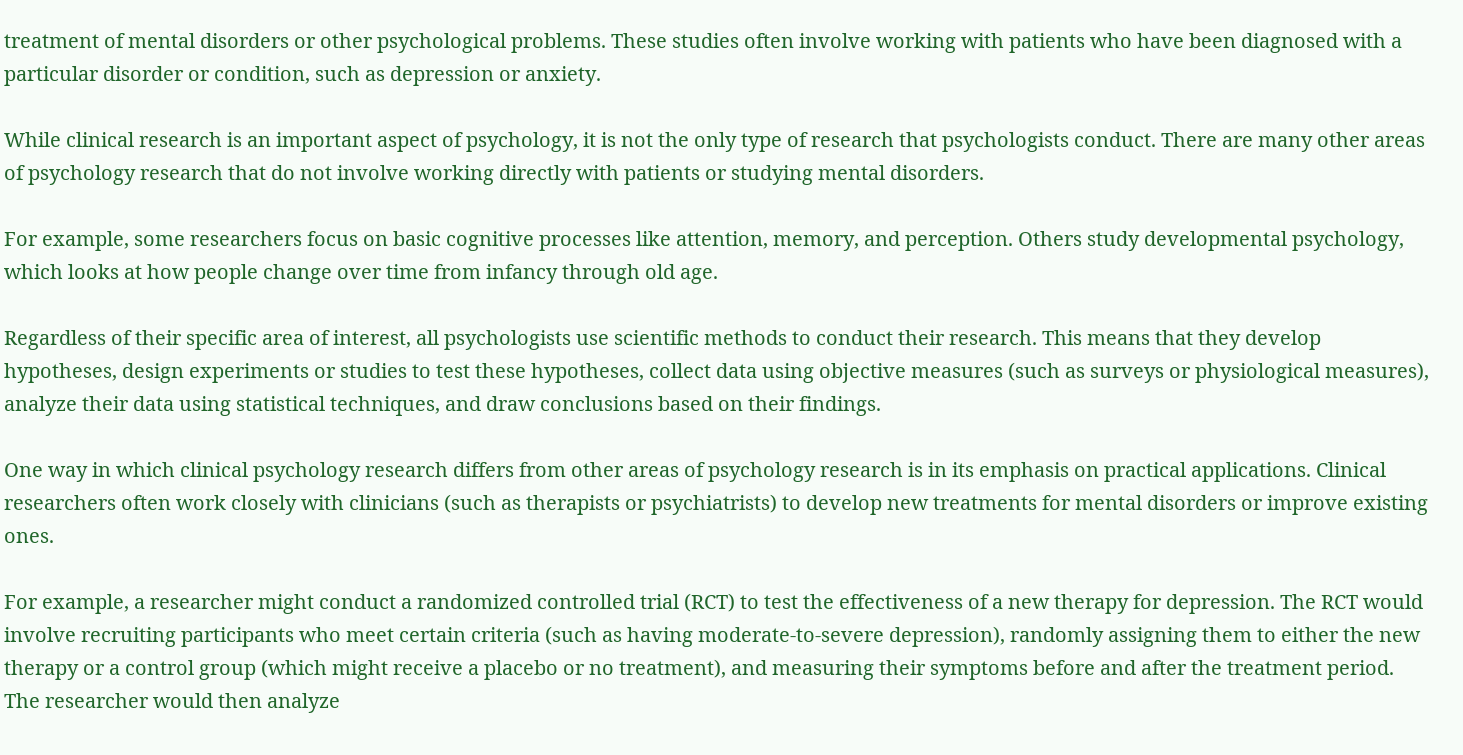treatment of mental disorders or other psychological problems. These studies often involve working with patients who have been diagnosed with a particular disorder or condition, such as depression or anxiety.

While clinical research is an important aspect of psychology, it is not the only type of research that psychologists conduct. There are many other areas of psychology research that do not involve working directly with patients or studying mental disorders.

For example, some researchers focus on basic cognitive processes like attention, memory, and perception. Others study developmental psychology, which looks at how people change over time from infancy through old age.

Regardless of their specific area of interest, all psychologists use scientific methods to conduct their research. This means that they develop hypotheses, design experiments or studies to test these hypotheses, collect data using objective measures (such as surveys or physiological measures), analyze their data using statistical techniques, and draw conclusions based on their findings.

One way in which clinical psychology research differs from other areas of psychology research is in its emphasis on practical applications. Clinical researchers often work closely with clinicians (such as therapists or psychiatrists) to develop new treatments for mental disorders or improve existing ones.

For example, a researcher might conduct a randomized controlled trial (RCT) to test the effectiveness of a new therapy for depression. The RCT would involve recruiting participants who meet certain criteria (such as having moderate-to-severe depression), randomly assigning them to either the new therapy or a control group (which might receive a placebo or no treatment), and measuring their symptoms before and after the treatment period. The researcher would then analyze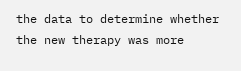the data to determine whether the new therapy was more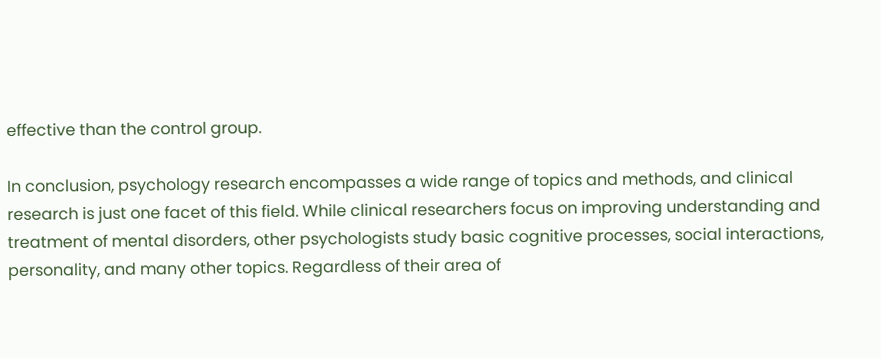effective than the control group.

In conclusion, psychology research encompasses a wide range of topics and methods, and clinical research is just one facet of this field. While clinical researchers focus on improving understanding and treatment of mental disorders, other psychologists study basic cognitive processes, social interactions, personality, and many other topics. Regardless of their area of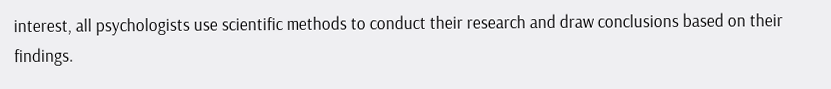interest, all psychologists use scientific methods to conduct their research and draw conclusions based on their findings.